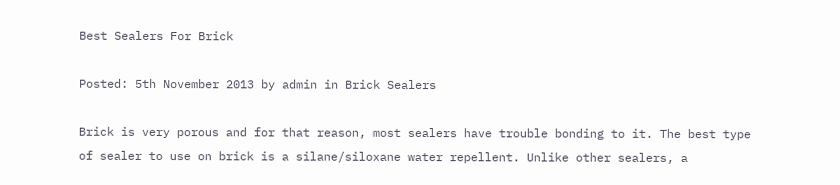Best Sealers For Brick

Posted: 5th November 2013 by admin in Brick Sealers

Brick is very porous and for that reason, most sealers have trouble bonding to it. The best type of sealer to use on brick is a silane/siloxane water repellent. Unlike other sealers, a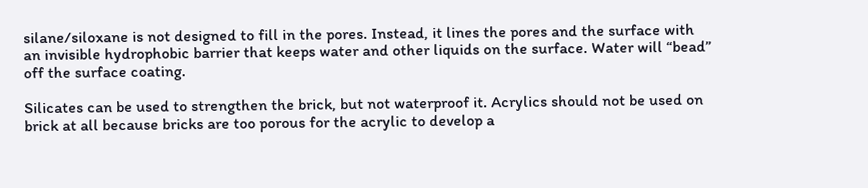silane/siloxane is not designed to fill in the pores. Instead, it lines the pores and the surface with an invisible hydrophobic barrier that keeps water and other liquids on the surface. Water will “bead” off the surface coating.

Silicates can be used to strengthen the brick, but not waterproof it. Acrylics should not be used on brick at all because bricks are too porous for the acrylic to develop a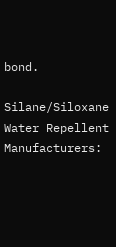bond.

Silane/Siloxane Water Repellent Manufacturers: